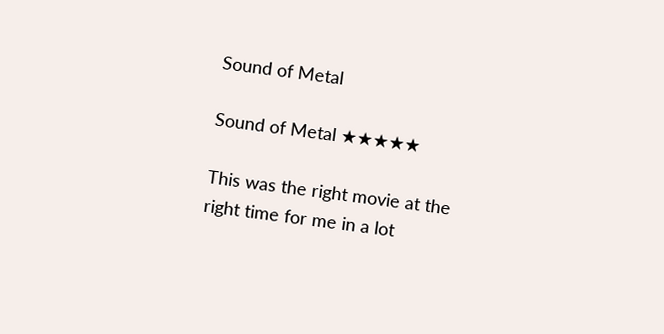Sound of Metal

Sound of Metal ★★★★★

This was the right movie at the right time for me in a lot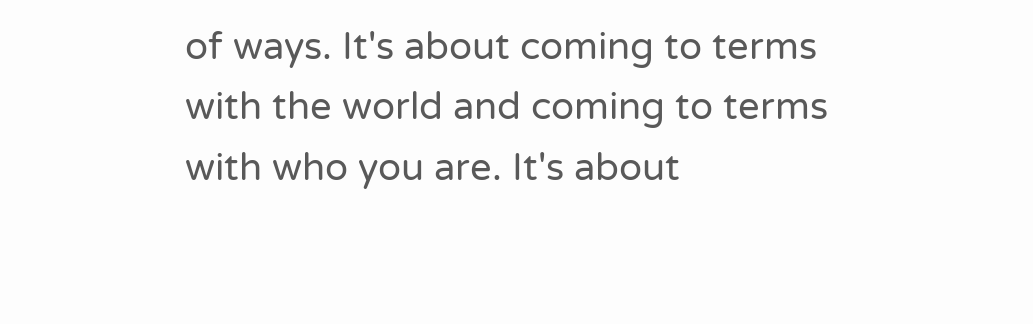of ways. It's about coming to terms with the world and coming to terms with who you are. It's about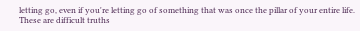letting go, even if you're letting go of something that was once the pillar of your entire life. These are difficult truths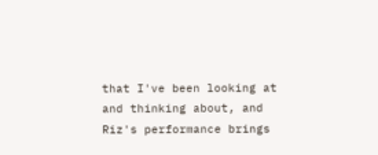that I've been looking at and thinking about, and Riz's performance brings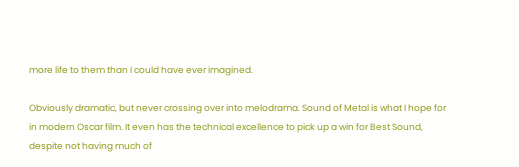more life to them than I could have ever imagined.

Obviously dramatic, but never crossing over into melodrama. Sound of Metal is what I hope for in modern Oscar film. It even has the technical excellence to pick up a win for Best Sound, despite not having much of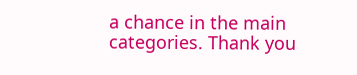a chance in the main categories. Thank you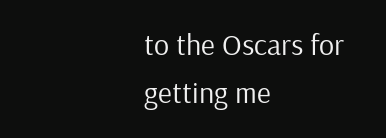to the Oscars for getting me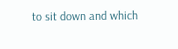to sit down and which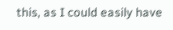this, as I could easily have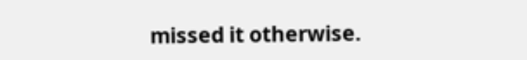missed it otherwise.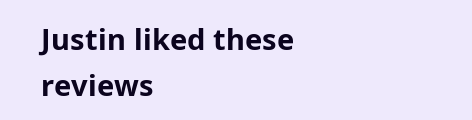Justin liked these reviews